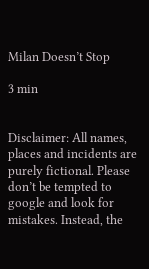Milan Doesn’t Stop

3 min


Disclaimer: All names, places and incidents are purely fictional. Please don’t be tempted to google and look for mistakes. Instead, the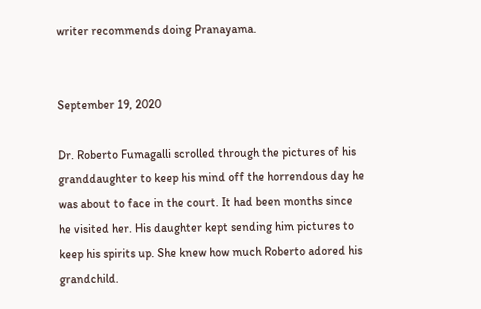writer recommends doing Pranayama.


September 19, 2020

Dr. Roberto Fumagalli scrolled through the pictures of his granddaughter to keep his mind off the horrendous day he was about to face in the court. It had been months since he visited her. His daughter kept sending him pictures to keep his spirits up. She knew how much Roberto adored his grandchild.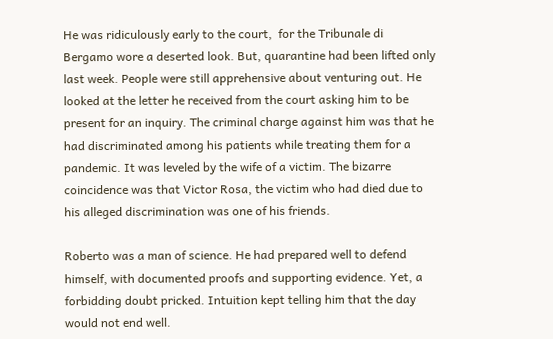He was ridiculously early to the court,  for the Tribunale di Bergamo wore a deserted look. But, quarantine had been lifted only last week. People were still apprehensive about venturing out. He looked at the letter he received from the court asking him to be present for an inquiry. The criminal charge against him was that he had discriminated among his patients while treating them for a pandemic. It was leveled by the wife of a victim. The bizarre coincidence was that Victor Rosa, the victim who had died due to his alleged discrimination was one of his friends.

Roberto was a man of science. He had prepared well to defend himself, with documented proofs and supporting evidence. Yet, a forbidding doubt pricked. Intuition kept telling him that the day would not end well.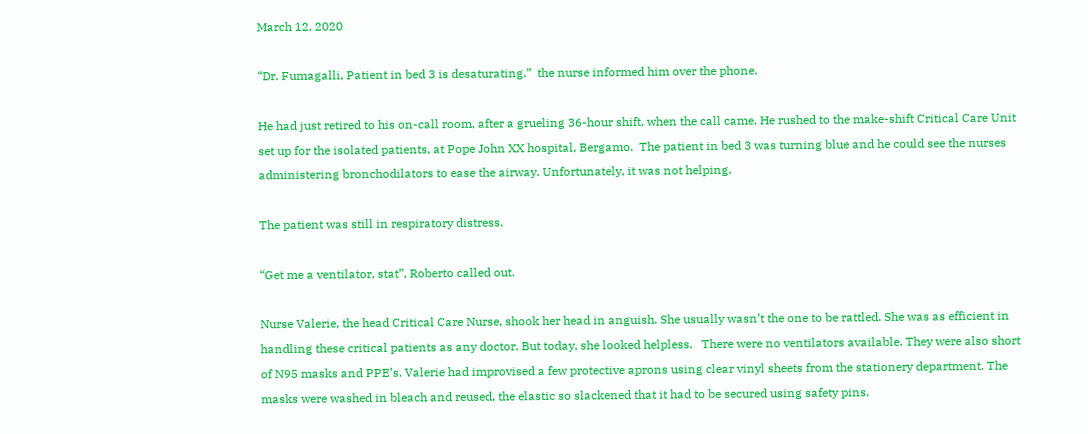March 12, 2020

“Dr. Fumagalli, Patient in bed 3 is desaturating.”  the nurse informed him over the phone.

He had just retired to his on-call room, after a grueling 36-hour shift, when the call came. He rushed to the make-shift Critical Care Unit set up for the isolated patients, at Pope John XX hospital, Bergamo.  The patient in bed 3 was turning blue and he could see the nurses administering bronchodilators to ease the airway. Unfortunately, it was not helping.

The patient was still in respiratory distress.

“Get me a ventilator, stat”, Roberto called out.

Nurse Valerie, the head Critical Care Nurse, shook her head in anguish. She usually wasn’t the one to be rattled. She was as efficient in handling these critical patients as any doctor. But today, she looked helpless.   There were no ventilators available. They were also short of N95 masks and PPE’s. Valerie had improvised a few protective aprons using clear vinyl sheets from the stationery department. The masks were washed in bleach and reused, the elastic so slackened that it had to be secured using safety pins.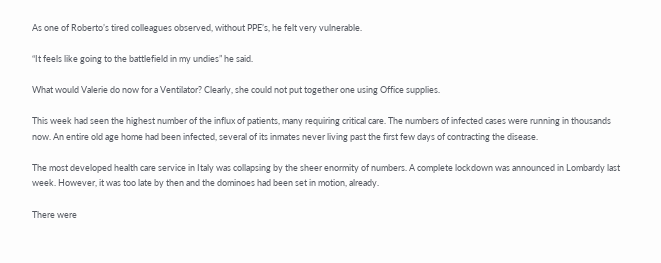As one of Roberto’s tired colleagues observed, without PPE’s, he felt very vulnerable.

“It feels like going to the battlefield in my undies” he said.

What would Valerie do now for a Ventilator? Clearly, she could not put together one using Office supplies.

This week had seen the highest number of the influx of patients, many requiring critical care. The numbers of infected cases were running in thousands now. An entire old age home had been infected, several of its inmates never living past the first few days of contracting the disease.

The most developed health care service in Italy was collapsing by the sheer enormity of numbers. A complete lockdown was announced in Lombardy last week. However, it was too late by then and the dominoes had been set in motion, already.

There were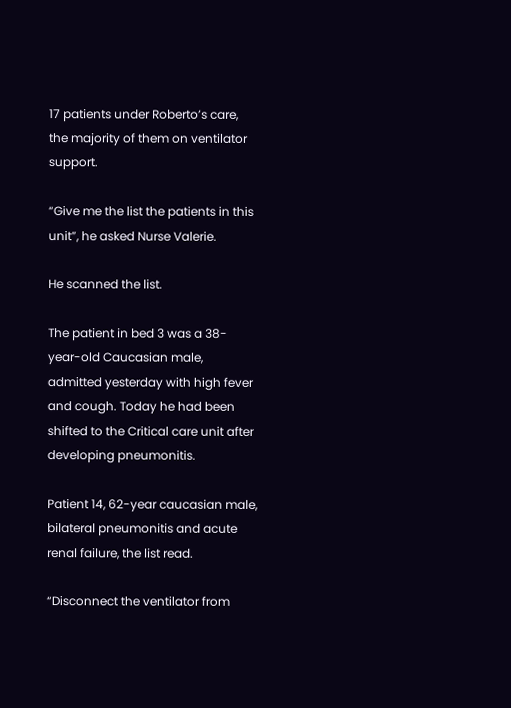17 patients under Roberto’s care, the majority of them on ventilator support.

“Give me the list the patients in this unit”, he asked Nurse Valerie.

He scanned the list.

The patient in bed 3 was a 38-year-old Caucasian male, admitted yesterday with high fever and cough. Today he had been shifted to the Critical care unit after developing pneumonitis.

Patient 14, 62-year caucasian male, bilateral pneumonitis and acute renal failure, the list read.

“Disconnect the ventilator from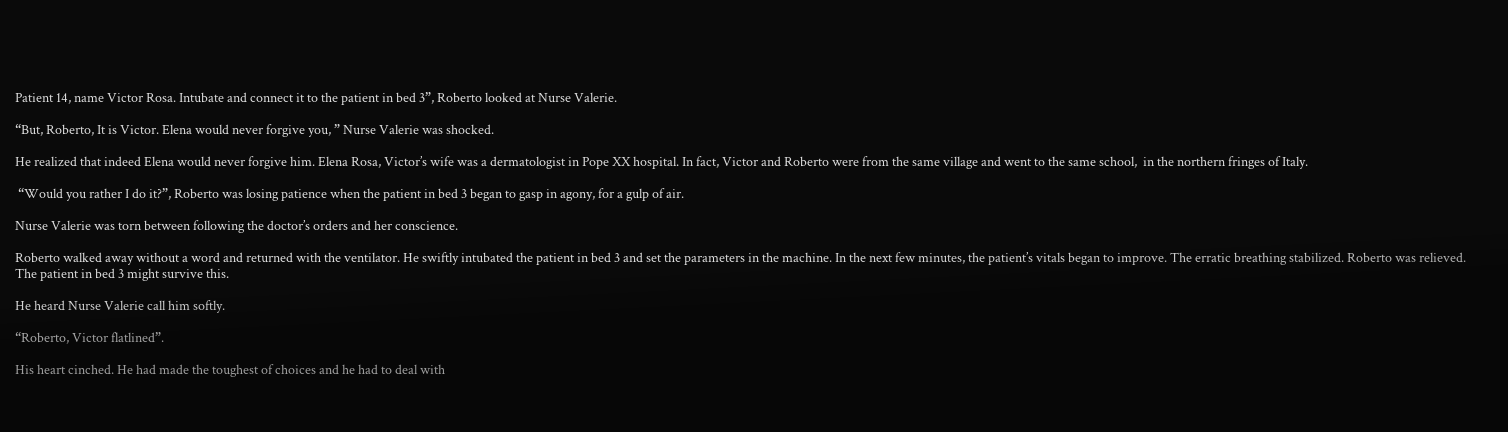Patient 14, name Victor Rosa. Intubate and connect it to the patient in bed 3”, Roberto looked at Nurse Valerie.

“But, Roberto, It is Victor. Elena would never forgive you, ” Nurse Valerie was shocked.

He realized that indeed Elena would never forgive him. Elena Rosa, Victor’s wife was a dermatologist in Pope XX hospital. In fact, Victor and Roberto were from the same village and went to the same school,  in the northern fringes of Italy.

 “Would you rather I do it?”, Roberto was losing patience when the patient in bed 3 began to gasp in agony, for a gulp of air.

Nurse Valerie was torn between following the doctor’s orders and her conscience.

Roberto walked away without a word and returned with the ventilator. He swiftly intubated the patient in bed 3 and set the parameters in the machine. In the next few minutes, the patient’s vitals began to improve. The erratic breathing stabilized. Roberto was relieved. The patient in bed 3 might survive this.

He heard Nurse Valerie call him softly.

“Roberto, Victor flatlined”.

His heart cinched. He had made the toughest of choices and he had to deal with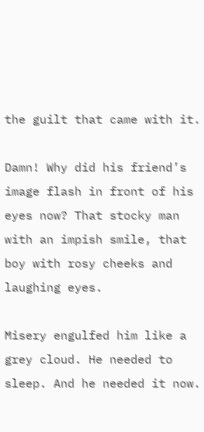the guilt that came with it.

Damn! Why did his friend’s image flash in front of his eyes now? That stocky man with an impish smile, that boy with rosy cheeks and laughing eyes.

Misery engulfed him like a grey cloud. He needed to sleep. And he needed it now.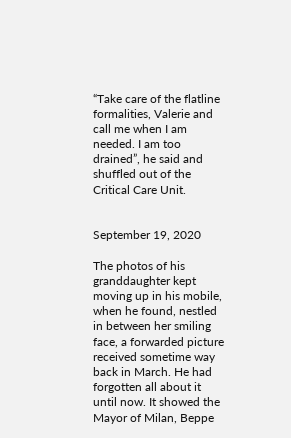“Take care of the flatline formalities, Valerie and call me when I am needed. I am too drained”, he said and shuffled out of the Critical Care Unit.


September 19, 2020

The photos of his granddaughter kept moving up in his mobile, when he found, nestled in between her smiling face, a forwarded picture received sometime way back in March. He had forgotten all about it until now. It showed the Mayor of Milan, Beppe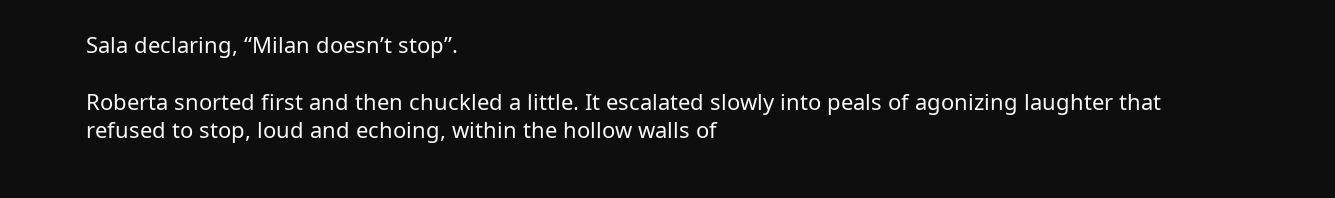Sala declaring, “Milan doesn’t stop”.

Roberta snorted first and then chuckled a little. It escalated slowly into peals of agonizing laughter that refused to stop, loud and echoing, within the hollow walls of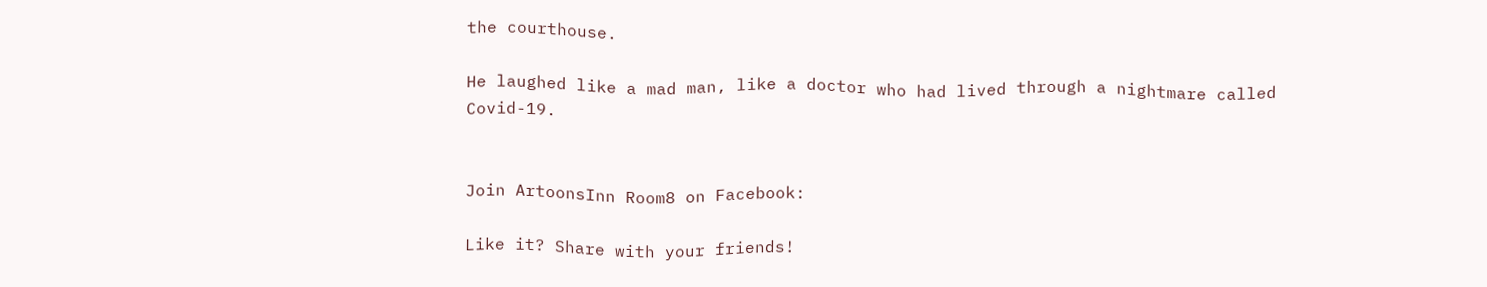the courthouse.

He laughed like a mad man, like a doctor who had lived through a nightmare called Covid-19.


Join ArtoonsInn Room8 on Facebook:

Like it? Share with your friends!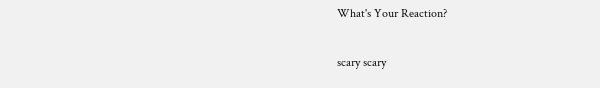What's Your Reaction?

scary scary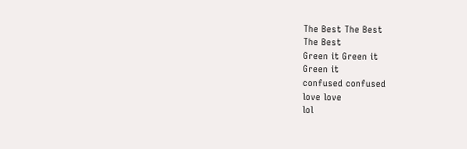The Best The Best
The Best
Green it Green it
Green it
confused confused
love love
lol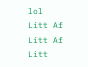lol
Litt Af Litt Af
Litt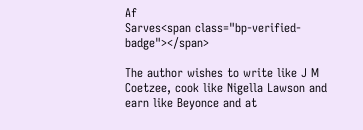Af
Sarves<span class="bp-verified-badge"></span>

The author wishes to write like J M Coetzee, cook like Nigella Lawson and earn like Beyonce and at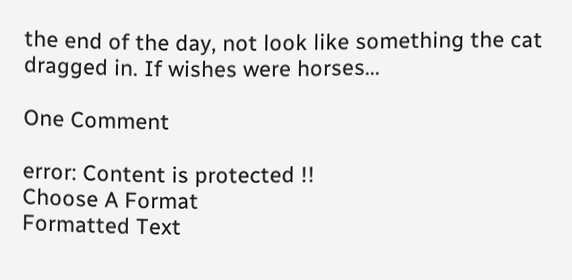the end of the day, not look like something the cat dragged in. If wishes were horses...

One Comment

error: Content is protected !!
Choose A Format
Formatted Text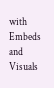with Embeds and Visuals